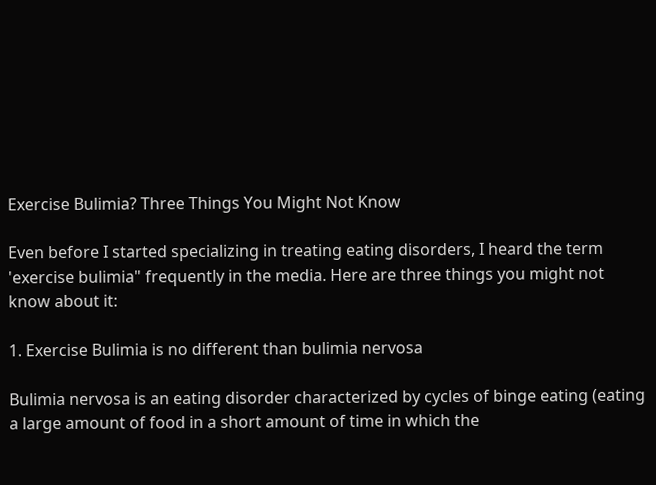Exercise Bulimia? Three Things You Might Not Know

Even before I started specializing in treating eating disorders, I heard the term 'exercise bulimia" frequently in the media. Here are three things you might not know about it:

1. Exercise Bulimia is no different than bulimia nervosa

Bulimia nervosa is an eating disorder characterized by cycles of binge eating (eating a large amount of food in a short amount of time in which the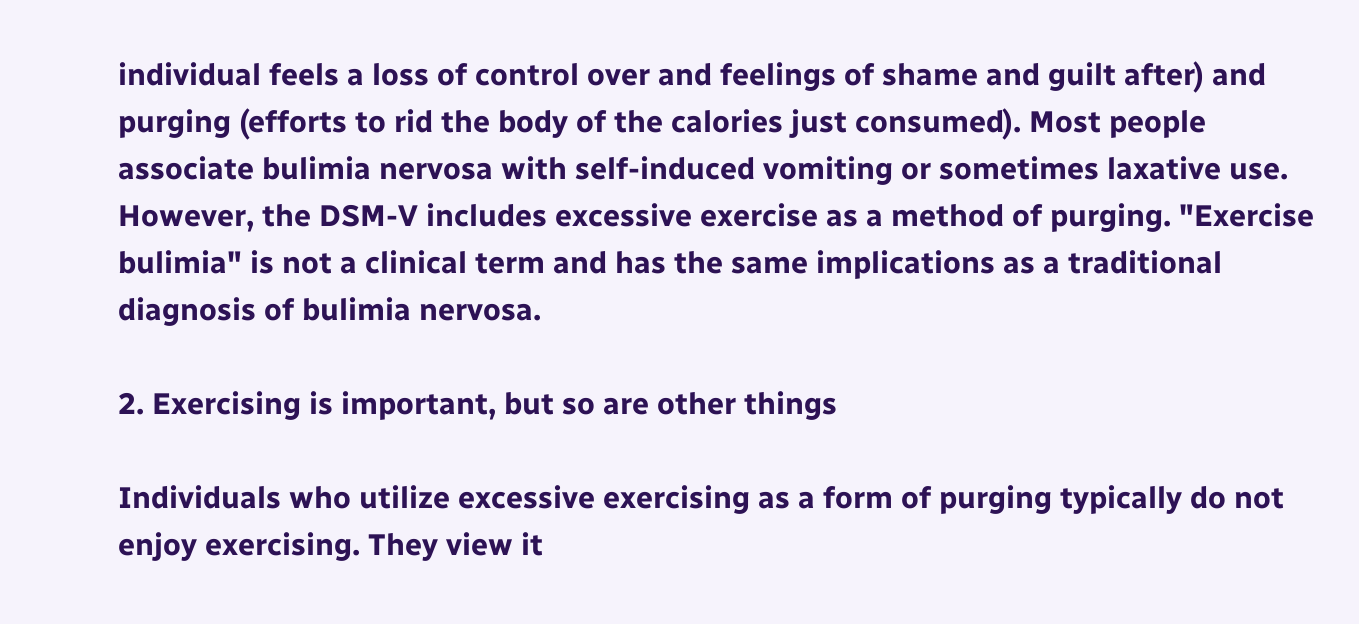individual feels a loss of control over and feelings of shame and guilt after) and purging (efforts to rid the body of the calories just consumed). Most people associate bulimia nervosa with self-induced vomiting or sometimes laxative use. However, the DSM-V includes excessive exercise as a method of purging. "Exercise bulimia" is not a clinical term and has the same implications as a traditional diagnosis of bulimia nervosa.

2. Exercising is important, but so are other things

Individuals who utilize excessive exercising as a form of purging typically do not enjoy exercising. They view it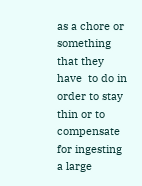as a chore or something that they have  to do in order to stay thin or to compensate for ingesting a large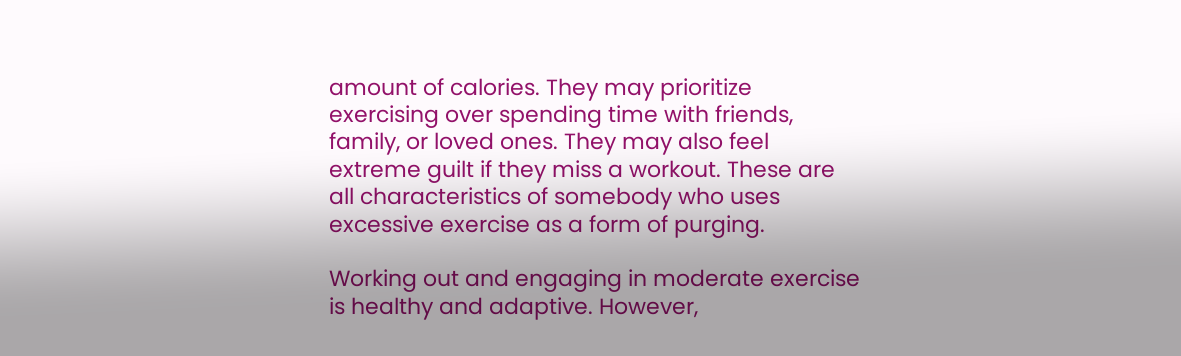amount of calories. They may prioritize exercising over spending time with friends, family, or loved ones. They may also feel extreme guilt if they miss a workout. These are all characteristics of somebody who uses excessive exercise as a form of purging.

Working out and engaging in moderate exercise is healthy and adaptive. However,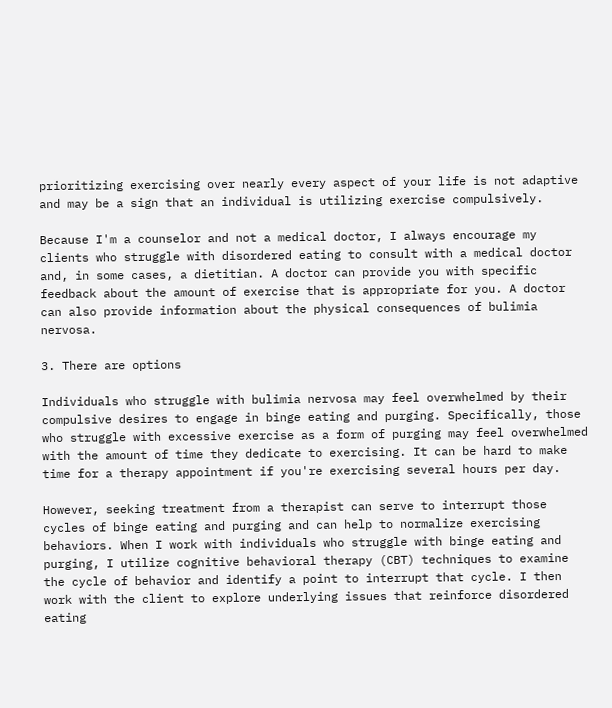prioritizing exercising over nearly every aspect of your life is not adaptive and may be a sign that an individual is utilizing exercise compulsively.

Because I'm a counselor and not a medical doctor, I always encourage my clients who struggle with disordered eating to consult with a medical doctor and, in some cases, a dietitian. A doctor can provide you with specific feedback about the amount of exercise that is appropriate for you. A doctor can also provide information about the physical consequences of bulimia nervosa.

3. There are options

Individuals who struggle with bulimia nervosa may feel overwhelmed by their compulsive desires to engage in binge eating and purging. Specifically, those who struggle with excessive exercise as a form of purging may feel overwhelmed with the amount of time they dedicate to exercising. It can be hard to make time for a therapy appointment if you're exercising several hours per day.

However, seeking treatment from a therapist can serve to interrupt those cycles of binge eating and purging and can help to normalize exercising behaviors. When I work with individuals who struggle with binge eating and purging, I utilize cognitive behavioral therapy (CBT) techniques to examine the cycle of behavior and identify a point to interrupt that cycle. I then work with the client to explore underlying issues that reinforce disordered eating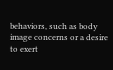behaviors, such as body image concerns or a desire to exert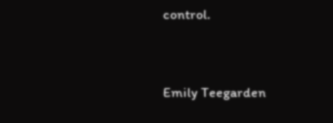control.



Emily Teegarden